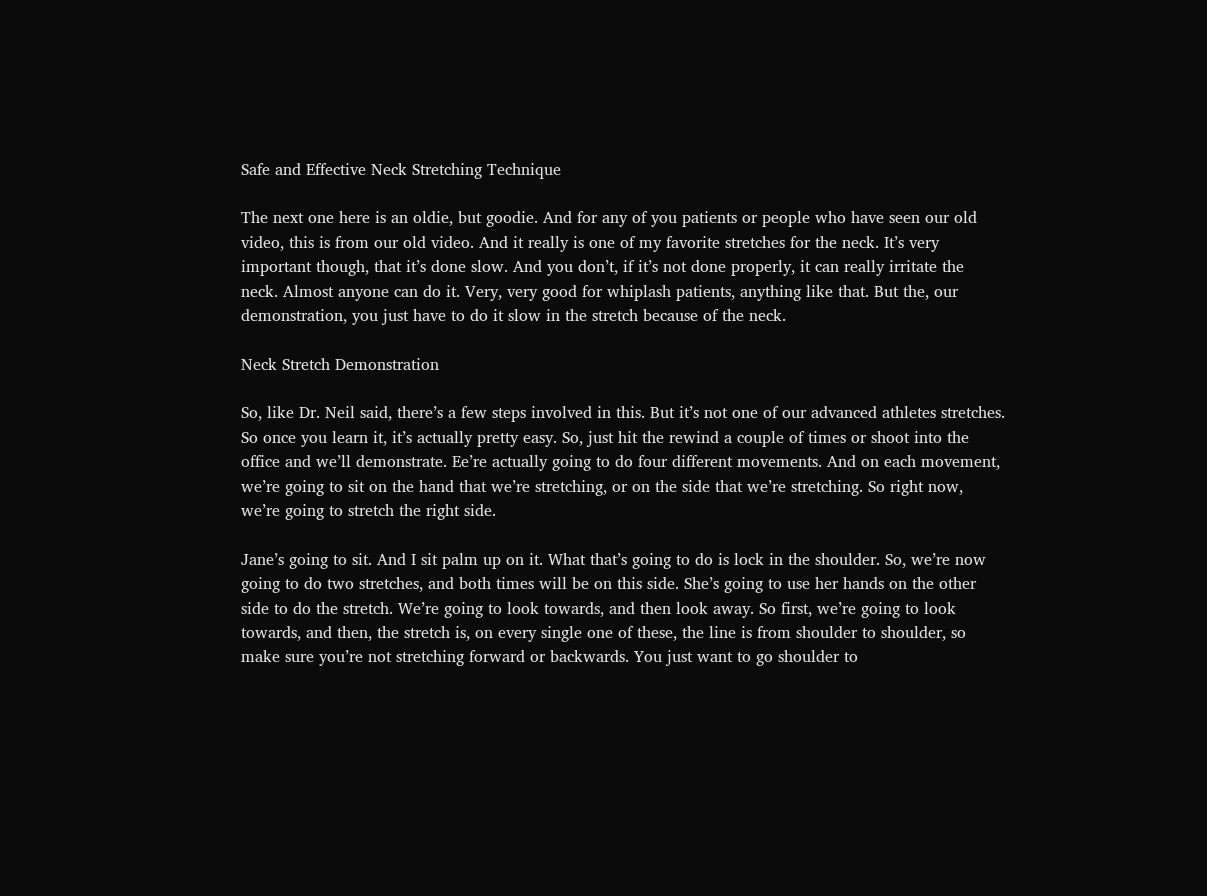Safe and Effective Neck Stretching Technique

The next one here is an oldie, but goodie. And for any of you patients or people who have seen our old video, this is from our old video. And it really is one of my favorite stretches for the neck. It’s very important though, that it’s done slow. And you don’t, if it’s not done properly, it can really irritate the neck. Almost anyone can do it. Very, very good for whiplash patients, anything like that. But the, our demonstration, you just have to do it slow in the stretch because of the neck.

Neck Stretch Demonstration

So, like Dr. Neil said, there’s a few steps involved in this. But it’s not one of our advanced athletes stretches. So once you learn it, it’s actually pretty easy. So, just hit the rewind a couple of times or shoot into the office and we’ll demonstrate. Ee’re actually going to do four different movements. And on each movement, we’re going to sit on the hand that we’re stretching, or on the side that we’re stretching. So right now, we’re going to stretch the right side.

Jane’s going to sit. And I sit palm up on it. What that’s going to do is lock in the shoulder. So, we’re now going to do two stretches, and both times will be on this side. She’s going to use her hands on the other side to do the stretch. We’re going to look towards, and then look away. So first, we’re going to look towards, and then, the stretch is, on every single one of these, the line is from shoulder to shoulder, so make sure you’re not stretching forward or backwards. You just want to go shoulder to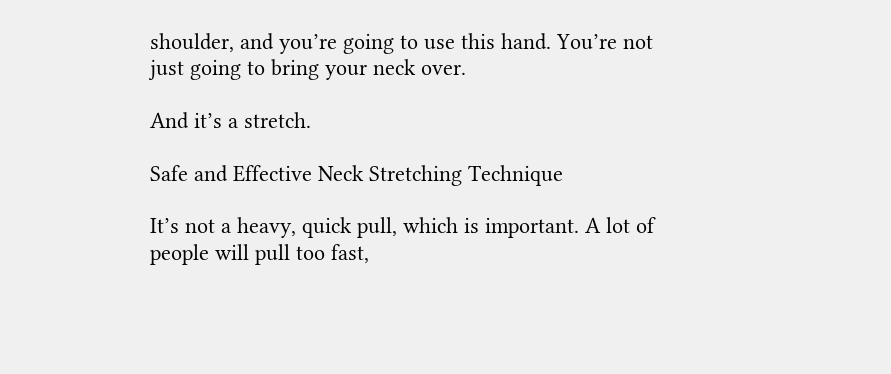shoulder, and you’re going to use this hand. You’re not just going to bring your neck over.

And it’s a stretch.

Safe and Effective Neck Stretching Technique

It’s not a heavy, quick pull, which is important. A lot of people will pull too fast,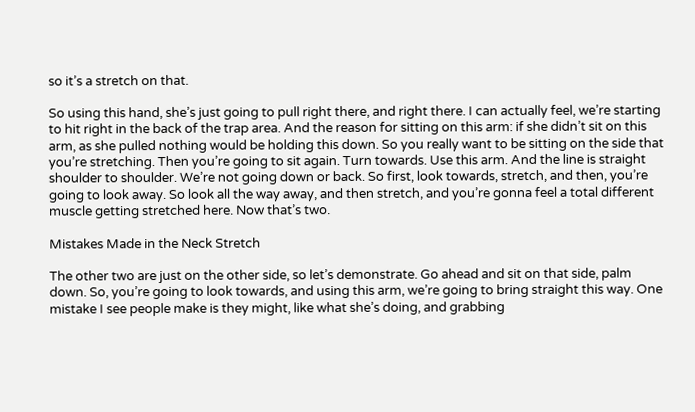so it’s a stretch on that.

So using this hand, she’s just going to pull right there, and right there. I can actually feel, we’re starting to hit right in the back of the trap area. And the reason for sitting on this arm: if she didn’t sit on this arm, as she pulled nothing would be holding this down. So you really want to be sitting on the side that you’re stretching. Then you’re going to sit again. Turn towards. Use this arm. And the line is straight shoulder to shoulder. We’re not going down or back. So first, look towards, stretch, and then, you’re going to look away. So look all the way away, and then stretch, and you’re gonna feel a total different muscle getting stretched here. Now that’s two.

Mistakes Made in the Neck Stretch

The other two are just on the other side, so let’s demonstrate. Go ahead and sit on that side, palm down. So, you’re going to look towards, and using this arm, we’re going to bring straight this way. One mistake I see people make is they might, like what she’s doing, and grabbing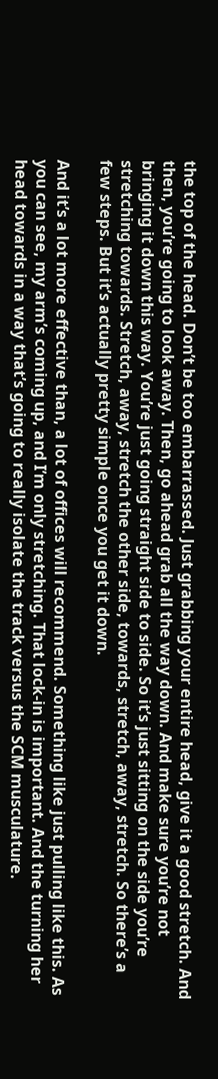the top of the head. Don’t be too embarrassed. Just grabbing your entire head, give it a good stretch. And then, you’re going to look away. Then, go ahead grab all the way down. And make sure you’re not bringing it down this way. You’re just going straight side to side. So it’s just sitting on the side you’re stretching towards. Stretch, away, stretch the other side, towards, stretch, away, stretch. So there’s a few steps. But it’s actually pretty simple once you get it down.

And it’s a lot more effective than, a lot of offices will recommend. Something like just pulling like this. As you can see, my arm’s coming up, and I’m only stretching. That lock-in is important. And the turning her head towards in a way that’s going to really isolate the track versus the SCM musculature.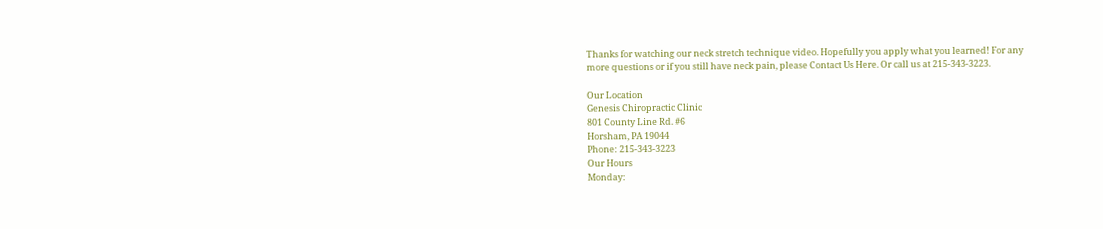Thanks for watching our neck stretch technique video. Hopefully you apply what you learned! For any more questions or if you still have neck pain, please Contact Us Here. Or call us at 215-343-3223.

Our Location
Genesis Chiropractic Clinic
801 County Line Rd. #6
Horsham, PA 19044
Phone: 215-343-3223
Our Hours
Monday: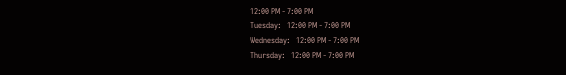12:00 PM - 7:00 PM
Tuesday:   12:00 PM - 7:00 PM
Wednesday:   12:00 PM - 7:00 PM
Thursday:   12:00 PM - 7:00 PM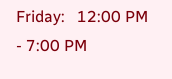Friday:   12:00 PM - 7:00 PM